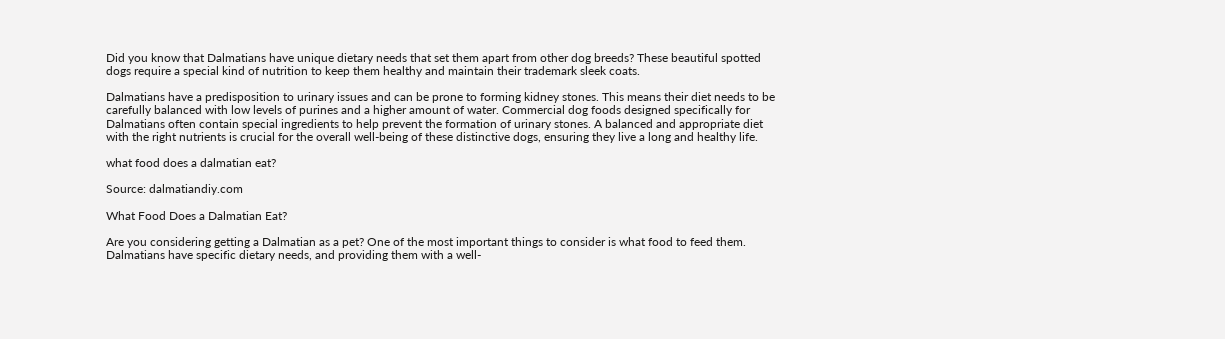Did you know that Dalmatians have unique dietary needs that set them apart from other dog breeds? These beautiful spotted dogs require a special kind of nutrition to keep them healthy and maintain their trademark sleek coats.

Dalmatians have a predisposition to urinary issues and can be prone to forming kidney stones. This means their diet needs to be carefully balanced with low levels of purines and a higher amount of water. Commercial dog foods designed specifically for Dalmatians often contain special ingredients to help prevent the formation of urinary stones. A balanced and appropriate diet with the right nutrients is crucial for the overall well-being of these distinctive dogs, ensuring they live a long and healthy life.

what food does a dalmatian eat?

Source: dalmatiandiy.com

What Food Does a Dalmatian Eat?

Are you considering getting a Dalmatian as a pet? One of the most important things to consider is what food to feed them. Dalmatians have specific dietary needs, and providing them with a well-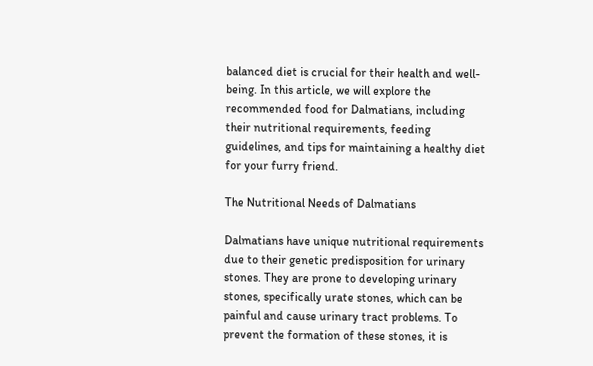balanced diet is crucial for their health and well-being. In this article, we will explore the recommended food for Dalmatians, including their nutritional requirements, feeding guidelines, and tips for maintaining a healthy diet for your furry friend.

The Nutritional Needs of Dalmatians

Dalmatians have unique nutritional requirements due to their genetic predisposition for urinary stones. They are prone to developing urinary stones, specifically urate stones, which can be painful and cause urinary tract problems. To prevent the formation of these stones, it is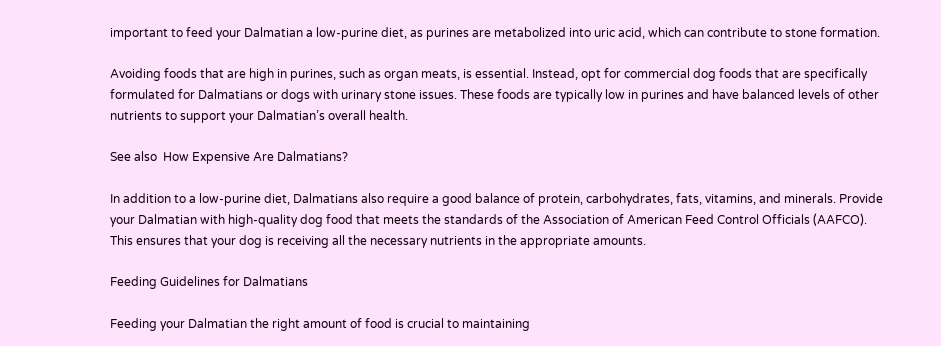important to feed your Dalmatian a low-purine diet, as purines are metabolized into uric acid, which can contribute to stone formation.

Avoiding foods that are high in purines, such as organ meats, is essential. Instead, opt for commercial dog foods that are specifically formulated for Dalmatians or dogs with urinary stone issues. These foods are typically low in purines and have balanced levels of other nutrients to support your Dalmatian’s overall health.

See also  How Expensive Are Dalmatians?

In addition to a low-purine diet, Dalmatians also require a good balance of protein, carbohydrates, fats, vitamins, and minerals. Provide your Dalmatian with high-quality dog food that meets the standards of the Association of American Feed Control Officials (AAFCO). This ensures that your dog is receiving all the necessary nutrients in the appropriate amounts.

Feeding Guidelines for Dalmatians

Feeding your Dalmatian the right amount of food is crucial to maintaining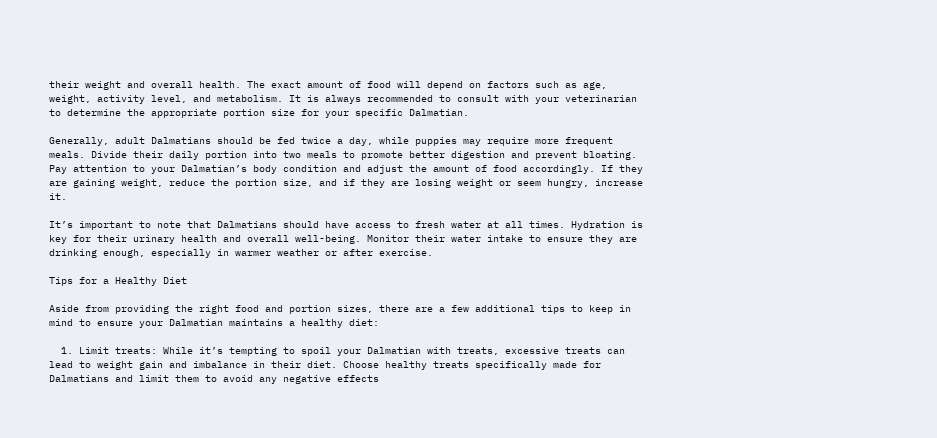their weight and overall health. The exact amount of food will depend on factors such as age, weight, activity level, and metabolism. It is always recommended to consult with your veterinarian to determine the appropriate portion size for your specific Dalmatian.

Generally, adult Dalmatians should be fed twice a day, while puppies may require more frequent meals. Divide their daily portion into two meals to promote better digestion and prevent bloating. Pay attention to your Dalmatian’s body condition and adjust the amount of food accordingly. If they are gaining weight, reduce the portion size, and if they are losing weight or seem hungry, increase it.

It’s important to note that Dalmatians should have access to fresh water at all times. Hydration is key for their urinary health and overall well-being. Monitor their water intake to ensure they are drinking enough, especially in warmer weather or after exercise.

Tips for a Healthy Diet

Aside from providing the right food and portion sizes, there are a few additional tips to keep in mind to ensure your Dalmatian maintains a healthy diet:

  1. Limit treats: While it’s tempting to spoil your Dalmatian with treats, excessive treats can lead to weight gain and imbalance in their diet. Choose healthy treats specifically made for Dalmatians and limit them to avoid any negative effects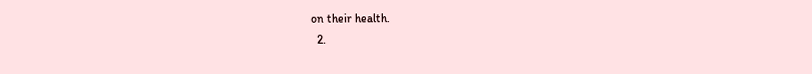on their health.
  2.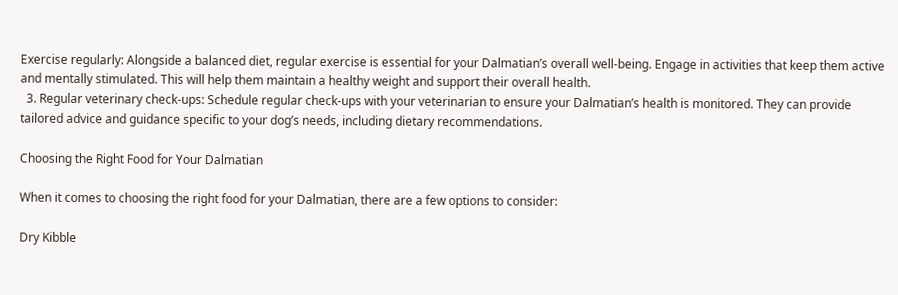Exercise regularly: Alongside a balanced diet, regular exercise is essential for your Dalmatian’s overall well-being. Engage in activities that keep them active and mentally stimulated. This will help them maintain a healthy weight and support their overall health.
  3. Regular veterinary check-ups: Schedule regular check-ups with your veterinarian to ensure your Dalmatian’s health is monitored. They can provide tailored advice and guidance specific to your dog’s needs, including dietary recommendations.

Choosing the Right Food for Your Dalmatian

When it comes to choosing the right food for your Dalmatian, there are a few options to consider:

Dry Kibble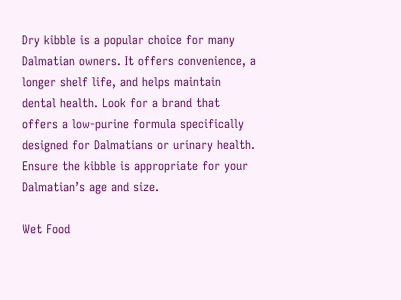Dry kibble is a popular choice for many Dalmatian owners. It offers convenience, a longer shelf life, and helps maintain dental health. Look for a brand that offers a low-purine formula specifically designed for Dalmatians or urinary health. Ensure the kibble is appropriate for your Dalmatian’s age and size.

Wet Food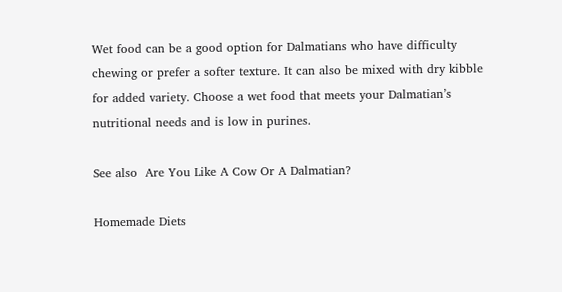Wet food can be a good option for Dalmatians who have difficulty chewing or prefer a softer texture. It can also be mixed with dry kibble for added variety. Choose a wet food that meets your Dalmatian’s nutritional needs and is low in purines.

See also  Are You Like A Cow Or A Dalmatian?

Homemade Diets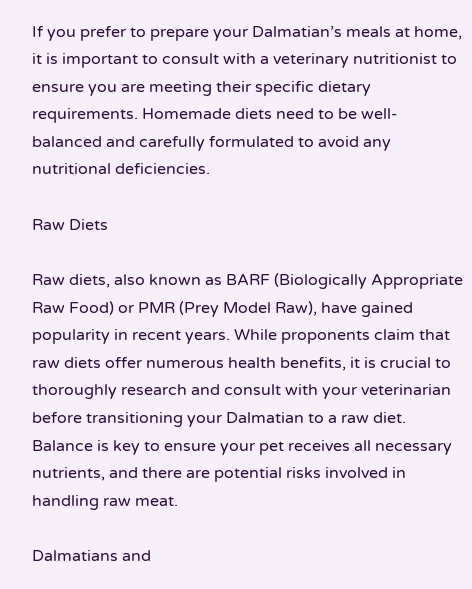If you prefer to prepare your Dalmatian’s meals at home, it is important to consult with a veterinary nutritionist to ensure you are meeting their specific dietary requirements. Homemade diets need to be well-balanced and carefully formulated to avoid any nutritional deficiencies.

Raw Diets

Raw diets, also known as BARF (Biologically Appropriate Raw Food) or PMR (Prey Model Raw), have gained popularity in recent years. While proponents claim that raw diets offer numerous health benefits, it is crucial to thoroughly research and consult with your veterinarian before transitioning your Dalmatian to a raw diet. Balance is key to ensure your pet receives all necessary nutrients, and there are potential risks involved in handling raw meat.

Dalmatians and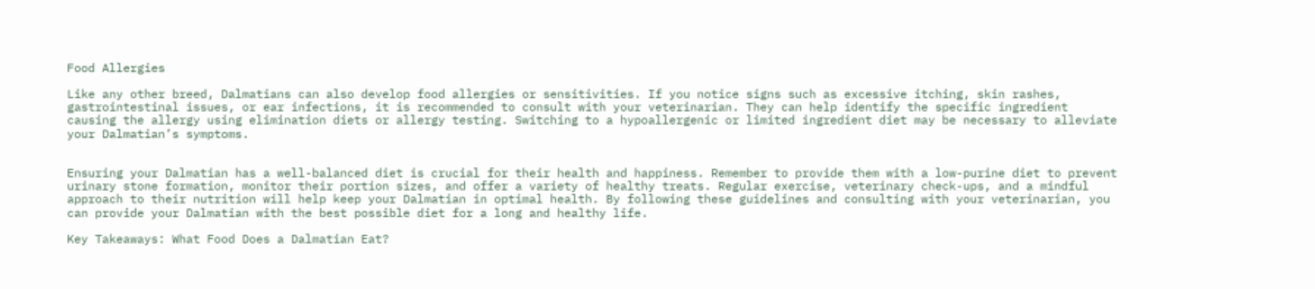Food Allergies

Like any other breed, Dalmatians can also develop food allergies or sensitivities. If you notice signs such as excessive itching, skin rashes, gastrointestinal issues, or ear infections, it is recommended to consult with your veterinarian. They can help identify the specific ingredient causing the allergy using elimination diets or allergy testing. Switching to a hypoallergenic or limited ingredient diet may be necessary to alleviate your Dalmatian’s symptoms.


Ensuring your Dalmatian has a well-balanced diet is crucial for their health and happiness. Remember to provide them with a low-purine diet to prevent urinary stone formation, monitor their portion sizes, and offer a variety of healthy treats. Regular exercise, veterinary check-ups, and a mindful approach to their nutrition will help keep your Dalmatian in optimal health. By following these guidelines and consulting with your veterinarian, you can provide your Dalmatian with the best possible diet for a long and healthy life.

Key Takeaways: What Food Does a Dalmatian Eat?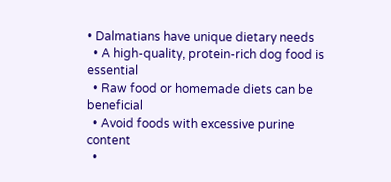• Dalmatians have unique dietary needs
  • A high-quality, protein-rich dog food is essential
  • Raw food or homemade diets can be beneficial
  • Avoid foods with excessive purine content
  •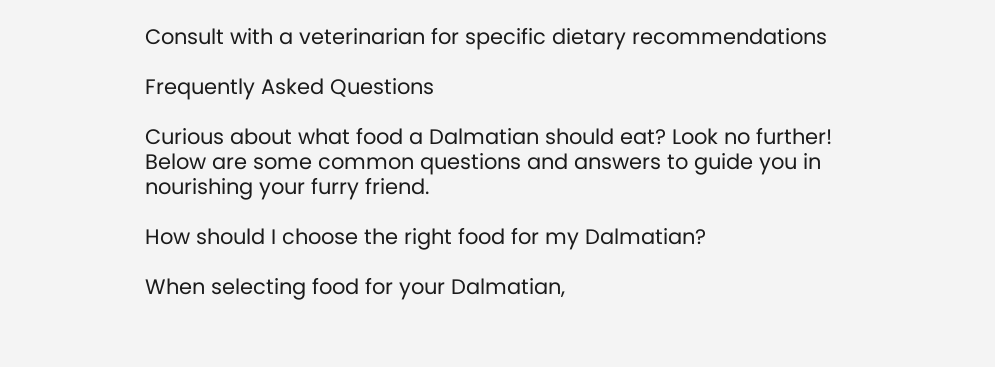Consult with a veterinarian for specific dietary recommendations

Frequently Asked Questions

Curious about what food a Dalmatian should eat? Look no further! Below are some common questions and answers to guide you in nourishing your furry friend.

How should I choose the right food for my Dalmatian?

When selecting food for your Dalmatian,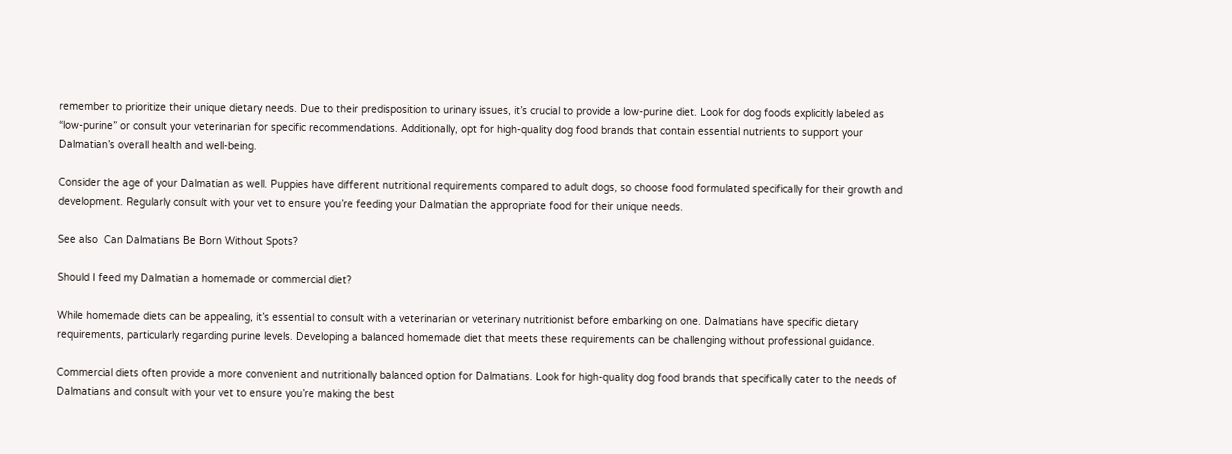remember to prioritize their unique dietary needs. Due to their predisposition to urinary issues, it’s crucial to provide a low-purine diet. Look for dog foods explicitly labeled as “low-purine” or consult your veterinarian for specific recommendations. Additionally, opt for high-quality dog food brands that contain essential nutrients to support your Dalmatian’s overall health and well-being.

Consider the age of your Dalmatian as well. Puppies have different nutritional requirements compared to adult dogs, so choose food formulated specifically for their growth and development. Regularly consult with your vet to ensure you’re feeding your Dalmatian the appropriate food for their unique needs.

See also  Can Dalmatians Be Born Without Spots?

Should I feed my Dalmatian a homemade or commercial diet?

While homemade diets can be appealing, it’s essential to consult with a veterinarian or veterinary nutritionist before embarking on one. Dalmatians have specific dietary requirements, particularly regarding purine levels. Developing a balanced homemade diet that meets these requirements can be challenging without professional guidance.

Commercial diets often provide a more convenient and nutritionally balanced option for Dalmatians. Look for high-quality dog food brands that specifically cater to the needs of Dalmatians and consult with your vet to ensure you’re making the best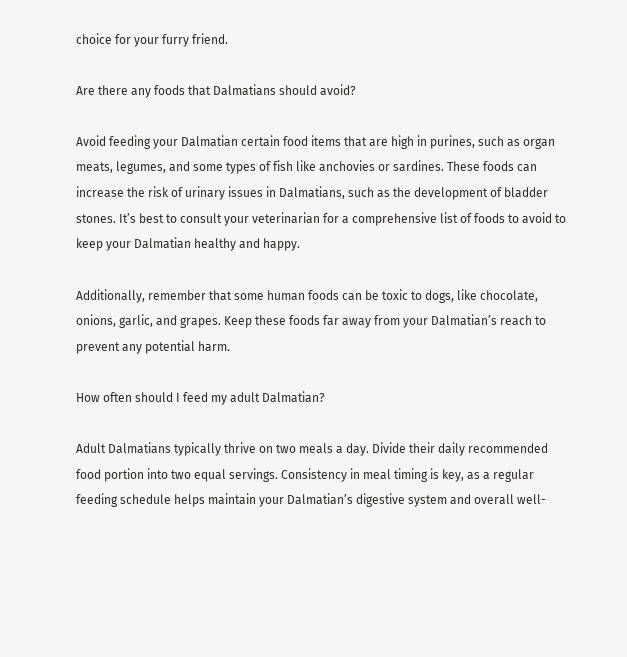choice for your furry friend.

Are there any foods that Dalmatians should avoid?

Avoid feeding your Dalmatian certain food items that are high in purines, such as organ meats, legumes, and some types of fish like anchovies or sardines. These foods can increase the risk of urinary issues in Dalmatians, such as the development of bladder stones. It’s best to consult your veterinarian for a comprehensive list of foods to avoid to keep your Dalmatian healthy and happy.

Additionally, remember that some human foods can be toxic to dogs, like chocolate, onions, garlic, and grapes. Keep these foods far away from your Dalmatian’s reach to prevent any potential harm.

How often should I feed my adult Dalmatian?

Adult Dalmatians typically thrive on two meals a day. Divide their daily recommended food portion into two equal servings. Consistency in meal timing is key, as a regular feeding schedule helps maintain your Dalmatian’s digestive system and overall well-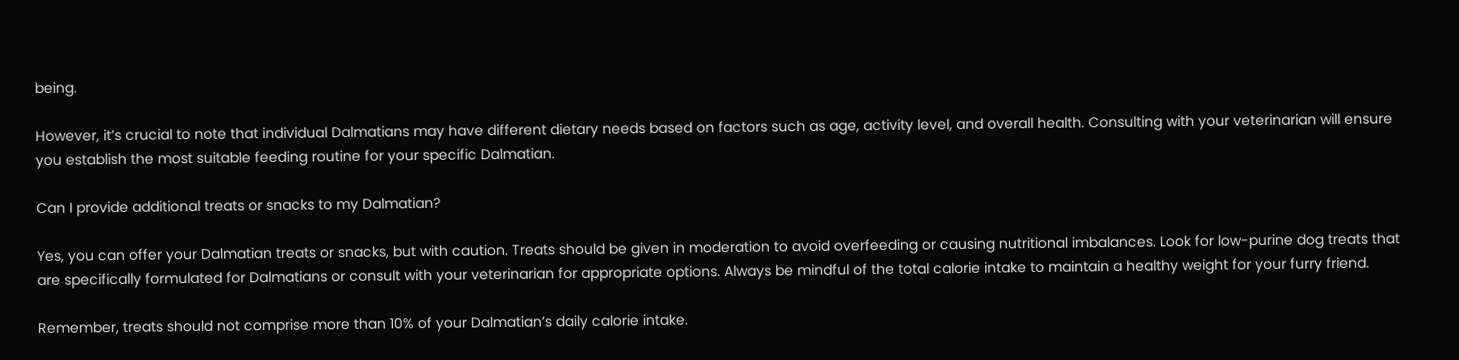being.

However, it’s crucial to note that individual Dalmatians may have different dietary needs based on factors such as age, activity level, and overall health. Consulting with your veterinarian will ensure you establish the most suitable feeding routine for your specific Dalmatian.

Can I provide additional treats or snacks to my Dalmatian?

Yes, you can offer your Dalmatian treats or snacks, but with caution. Treats should be given in moderation to avoid overfeeding or causing nutritional imbalances. Look for low-purine dog treats that are specifically formulated for Dalmatians or consult with your veterinarian for appropriate options. Always be mindful of the total calorie intake to maintain a healthy weight for your furry friend.

Remember, treats should not comprise more than 10% of your Dalmatian’s daily calorie intake.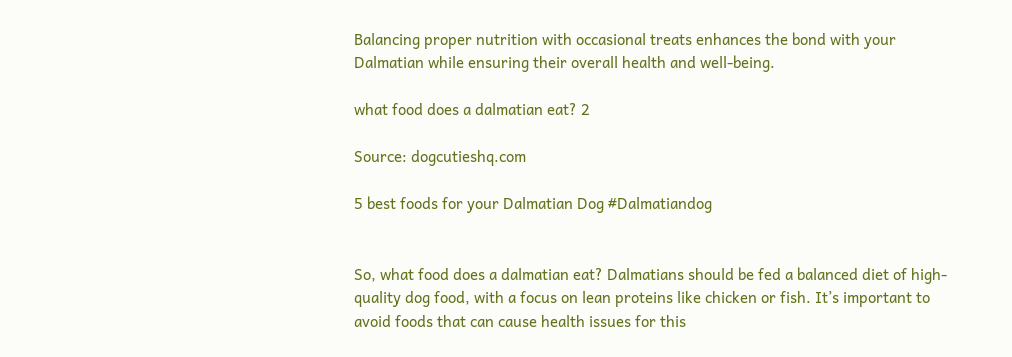Balancing proper nutrition with occasional treats enhances the bond with your Dalmatian while ensuring their overall health and well-being.

what food does a dalmatian eat? 2

Source: dogcutieshq.com

5 best foods for your Dalmatian Dog #Dalmatiandog


So, what food does a dalmatian eat? Dalmatians should be fed a balanced diet of high-quality dog food, with a focus on lean proteins like chicken or fish. It’s important to avoid foods that can cause health issues for this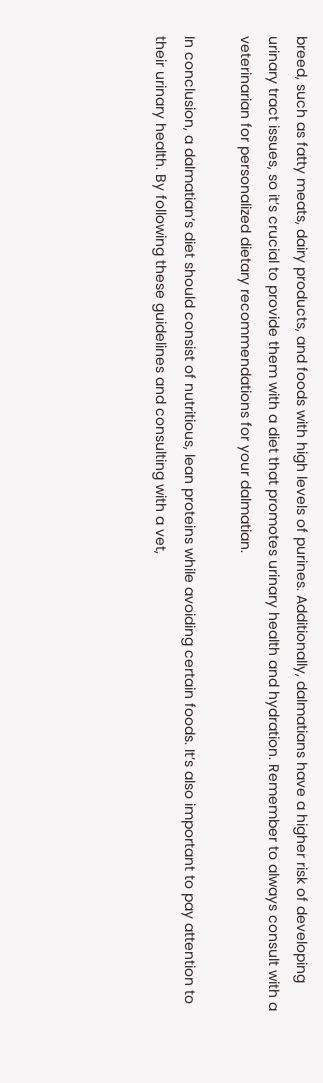breed, such as fatty meats, dairy products, and foods with high levels of purines. Additionally, dalmatians have a higher risk of developing urinary tract issues, so it’s crucial to provide them with a diet that promotes urinary health and hydration. Remember to always consult with a veterinarian for personalized dietary recommendations for your dalmatian.

In conclusion, a dalmatian’s diet should consist of nutritious, lean proteins while avoiding certain foods. It’s also important to pay attention to their urinary health. By following these guidelines and consulting with a vet,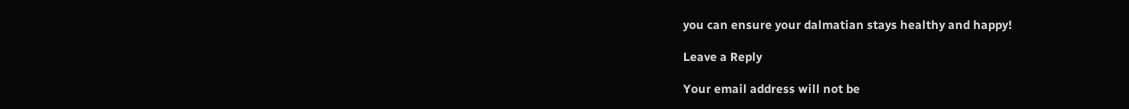you can ensure your dalmatian stays healthy and happy!

Leave a Reply

Your email address will not be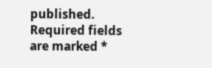published. Required fields are marked *